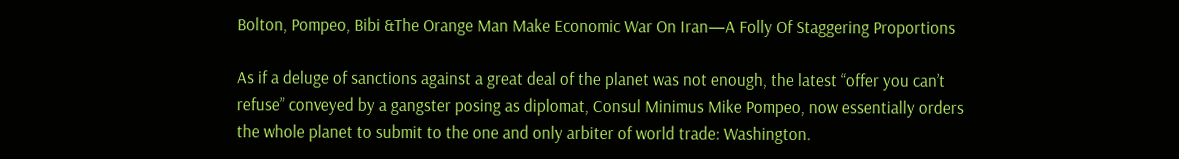Bolton, Pompeo, Bibi &The Orange Man Make Economic War On Iran—A Folly Of Staggering Proportions

As if a deluge of sanctions against a great deal of the planet was not enough, the latest “offer you can’t refuse” conveyed by a gangster posing as diplomat, Consul Minimus Mike Pompeo, now essentially orders the whole planet to submit to the one and only arbiter of world trade: Washington.